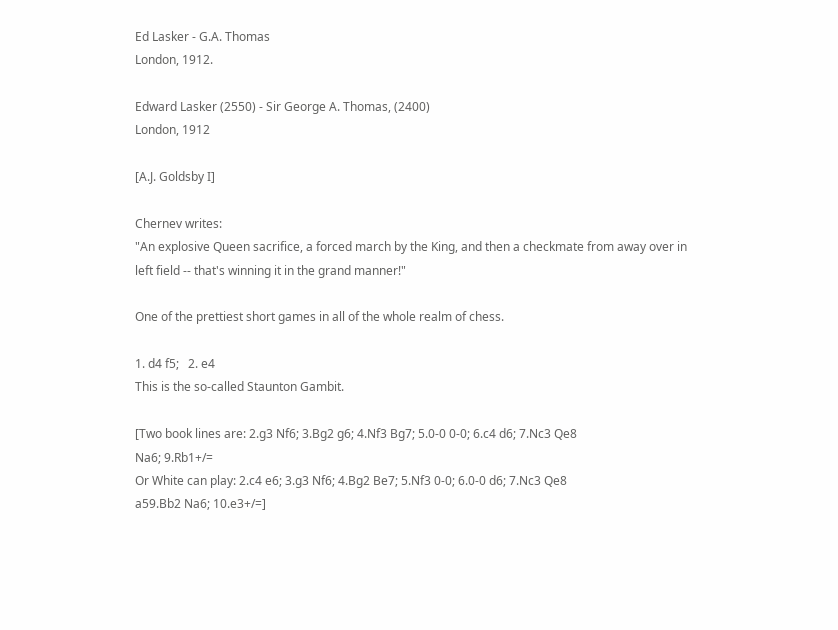Ed Lasker - G.A. Thomas
London, 1912.

Edward Lasker (2550) - Sir George A. Thomas, (2400)
London, 1912

[A.J. Goldsby I]

Chernev writes:
"An explosive Queen sacrifice, a forced march by the King, and then a checkmate from away over in left field -- that's winning it in the grand manner!"

One of the prettiest short games in all of the whole realm of chess.

1. d4 f5;   2. e4
This is the so-called Staunton Gambit.

[Two book lines are: 2.g3 Nf6; 3.Bg2 g6; 4.Nf3 Bg7; 5.0-0 0-0; 6.c4 d6; 7.Nc3 Qe8
Na6; 9.Rb1+/=
Or White can play: 2.c4 e6; 3.g3 Nf6; 4.Bg2 Be7; 5.Nf3 0-0; 6.0-0 d6; 7.Nc3 Qe8
a59.Bb2 Na6; 10.e3+/=]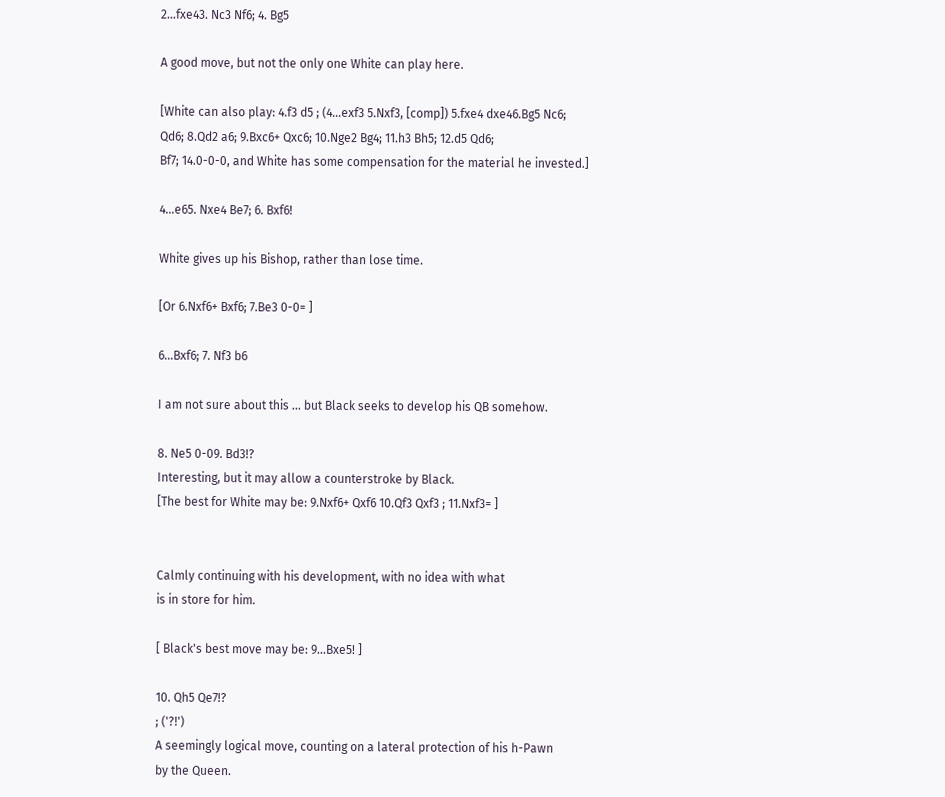2...fxe43. Nc3 Nf6; 4. Bg5

A good move, but not the only one White can play here.

[White can also play: 4.f3 d5 ; (4...exf3 5.Nxf3, [comp]) 5.fxe4 dxe46.Bg5 Nc6;
Qd6; 8.Qd2 a6; 9.Bxc6+ Qxc6; 10.Nge2 Bg4; 11.h3 Bh5; 12.d5 Qd6;
Bf7; 14.0-0-0, and White has some compensation for the material he invested.]

4...e65. Nxe4 Be7; 6. Bxf6!

White gives up his Bishop, rather than lose time.

[Or 6.Nxf6+ Bxf6; 7.Be3 0-0= ]

6...Bxf6; 7. Nf3 b6

I am not sure about this ... but Black seeks to develop his QB somehow.

8. Ne5 0-09. Bd3!?
Interesting, but it may allow a counterstroke by Black.
[The best for White may be: 9.Nxf6+ Qxf6 10.Qf3 Qxf3 ; 11.Nxf3= ]


Calmly continuing with his development, with no idea with what
is in store for him.

[ Black's best move may be: 9...Bxe5! ]

10. Qh5 Qe7!?
; ('?!')
A seemingly logical move, counting on a lateral protection of his h-Pawn
by the Queen.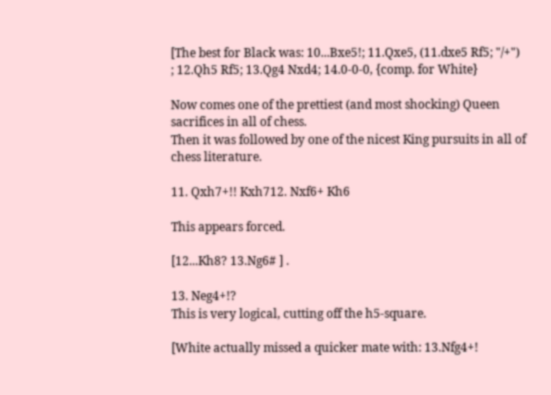[The best for Black was: 10...Bxe5!; 11.Qxe5, (11.dxe5 Rf5; "/+")
; 12.Qh5 Rf5; 13.Qg4 Nxd4; 14.0-0-0, {comp. for White}

Now comes one of the prettiest (and most shocking) Queen sacrifices in all of chess.
Then it was followed by one of the nicest King pursuits in all of chess literature.

11. Qxh7+!! Kxh712. Nxf6+ Kh6

This appears forced.

[12...Kh8? 13.Ng6# ] .

13. Neg4+!?
This is very logical, cutting off the h5-square.

[White actually missed a quicker mate with: 13.Nfg4+!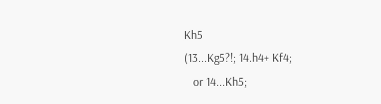Kh5
(13...Kg5?!; 14.h4+ Kf4;
   or 14...Kh5;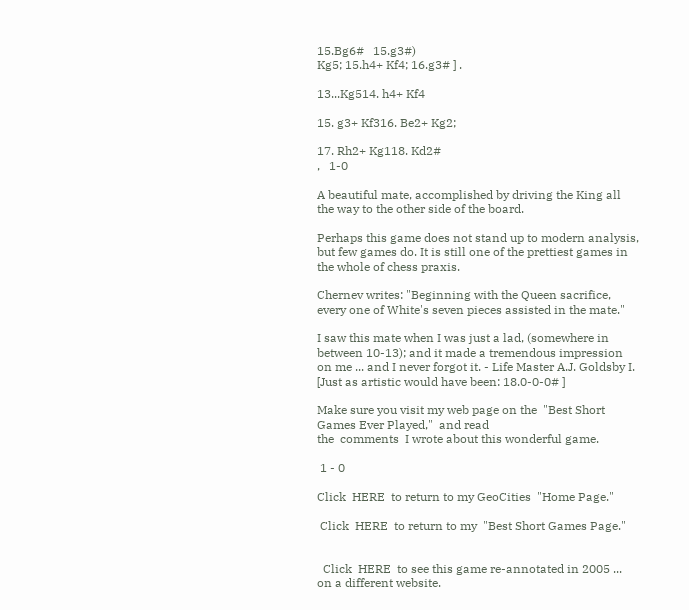15.Bg6#   15.g3#)
Kg5; 15.h4+ Kf4; 16.g3# ] .

13...Kg514. h4+ Kf4

15. g3+ Kf316. Be2+ Kg2;

17. Rh2+ Kg118. Kd2#
,   1-0

A beautiful mate, accomplished by driving the King all the way to the other side of the board.

Perhaps this game does not stand up to modern analysis, but few games do. It is still one of the prettiest games in the whole of chess praxis.

Chernev writes: "Beginning with the Queen sacrifice, every one of White's seven pieces assisted in the mate."

I saw this mate when I was just a lad, (somewhere in between 10-13); and it made a tremendous impression on me ... and I never forgot it. - Life Master A.J. Goldsby I.
[Just as artistic would have been: 18.0-0-0# ]

Make sure you visit my web page on the  "Best Short Games Ever Played,"  and read
the  comments  I wrote about this wonderful game.

 1 - 0

Click  HERE  to return to my GeoCities  "Home Page."

 Click  HERE  to return to my  "Best Short Games Page."


  Click  HERE  to see this game re-annotated in 2005 ... on a different website.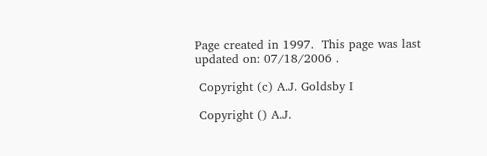Page created in 1997.  This page was last updated on: 07/18/2006 .

 Copyright (c) A.J. Goldsby I

 Copyright () A.J.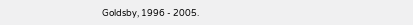Goldsby, 1996 - 2005.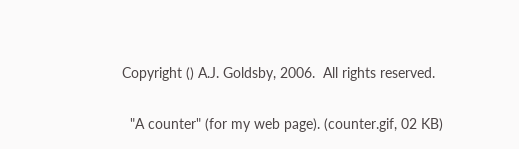Copyright () A.J. Goldsby, 2006.  All rights reserved.

  "A counter" (for my web page). (counter.gif, 02 KB)